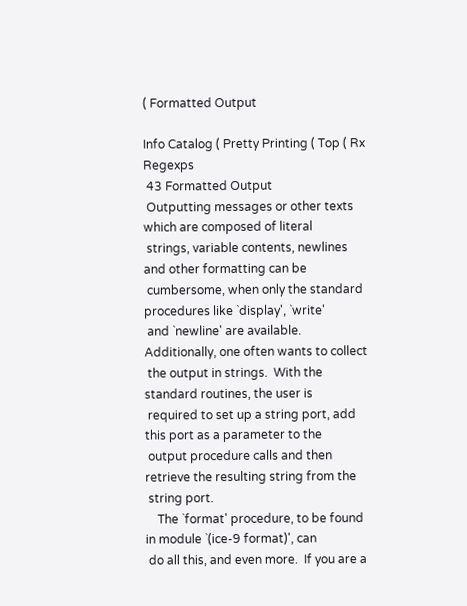( Formatted Output

Info Catalog ( Pretty Printing ( Top ( Rx Regexps
 43 Formatted Output
 Outputting messages or other texts which are composed of literal
 strings, variable contents, newlines and other formatting can be
 cumbersome, when only the standard procedures like `display', `write'
 and `newline' are available.  Additionally, one often wants to collect
 the output in strings.  With the standard routines, the user is
 required to set up a string port, add this port as a parameter to the
 output procedure calls and then retrieve the resulting string from the
 string port.
    The `format' procedure, to be found in module `(ice-9 format)', can
 do all this, and even more.  If you are a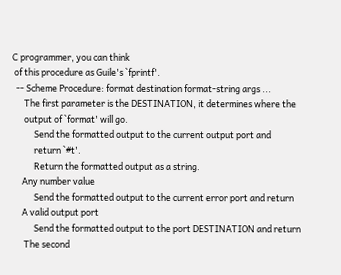C programmer, you can think
 of this procedure as Guile's `fprintf'.
  -- Scheme Procedure: format destination format-string args ...
      The first parameter is the DESTINATION, it determines where the
      output of `format' will go.
           Send the formatted output to the current output port and
           return `#t'.
           Return the formatted output as a string.
     Any number value
           Send the formatted output to the current error port and return
     A valid output port
           Send the formatted output to the port DESTINATION and return
      The second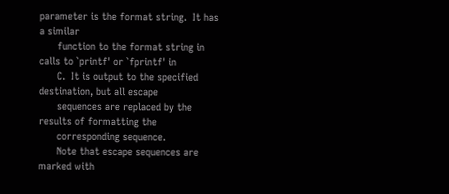parameter is the format string.  It has a similar
      function to the format string in calls to `printf' or `fprintf' in
      C.  It is output to the specified destination, but all escape
      sequences are replaced by the results of formatting the
      corresponding sequence.
      Note that escape sequences are marked with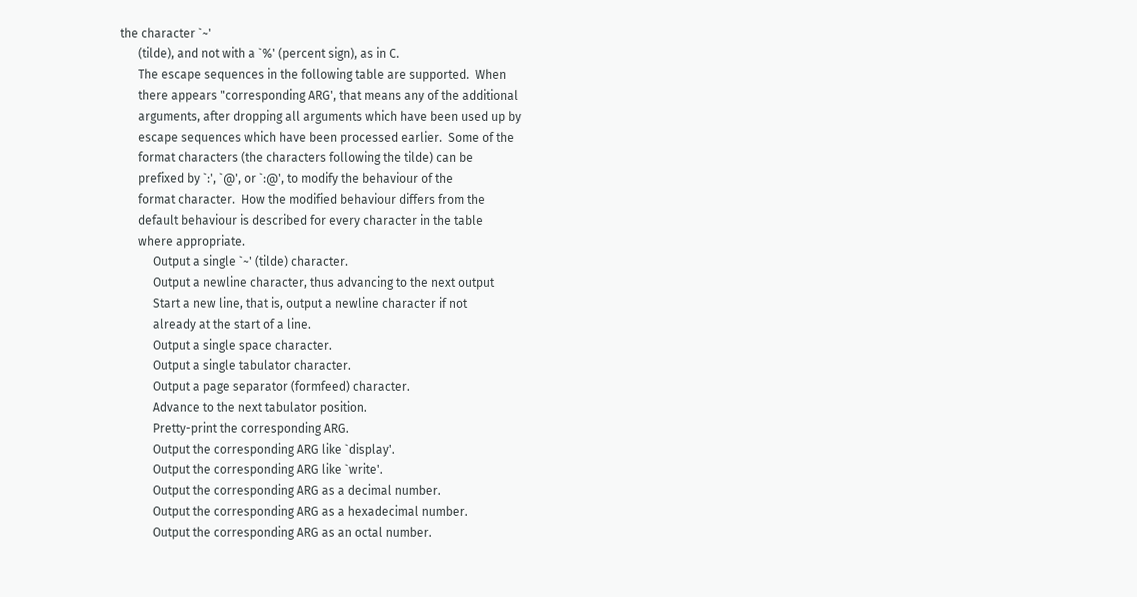the character `~'
      (tilde), and not with a `%' (percent sign), as in C.
      The escape sequences in the following table are supported.  When
      there appears "corresponding ARG', that means any of the additional
      arguments, after dropping all arguments which have been used up by
      escape sequences which have been processed earlier.  Some of the
      format characters (the characters following the tilde) can be
      prefixed by `:', `@', or `:@', to modify the behaviour of the
      format character.  How the modified behaviour differs from the
      default behaviour is described for every character in the table
      where appropriate.
           Output a single `~' (tilde) character.
           Output a newline character, thus advancing to the next output
           Start a new line, that is, output a newline character if not
           already at the start of a line.
           Output a single space character.
           Output a single tabulator character.
           Output a page separator (formfeed) character.
           Advance to the next tabulator position.
           Pretty-print the corresponding ARG.
           Output the corresponding ARG like `display'.
           Output the corresponding ARG like `write'.
           Output the corresponding ARG as a decimal number.
           Output the corresponding ARG as a hexadecimal number.
           Output the corresponding ARG as an octal number.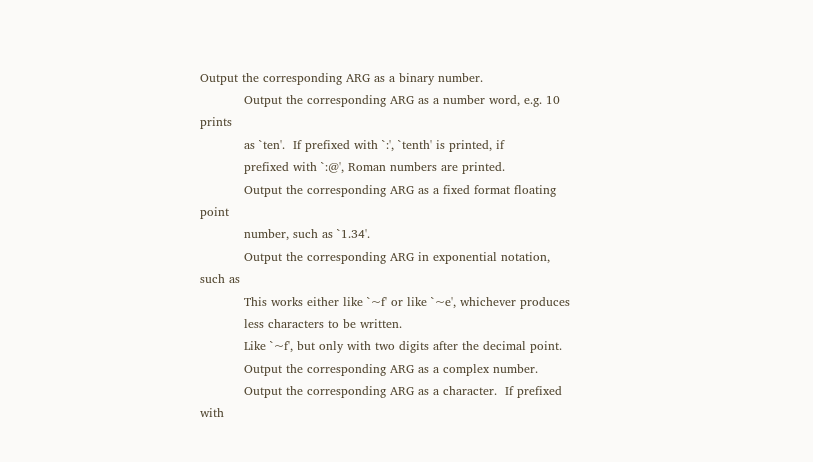Output the corresponding ARG as a binary number.
           Output the corresponding ARG as a number word, e.g. 10 prints
           as `ten'.  If prefixed with `:', `tenth' is printed, if
           prefixed with `:@', Roman numbers are printed.
           Output the corresponding ARG as a fixed format floating point
           number, such as `1.34'.
           Output the corresponding ARG in exponential notation, such as
           This works either like `~f' or like `~e', whichever produces
           less characters to be written.
           Like `~f', but only with two digits after the decimal point.
           Output the corresponding ARG as a complex number.
           Output the corresponding ARG as a character.  If prefixed with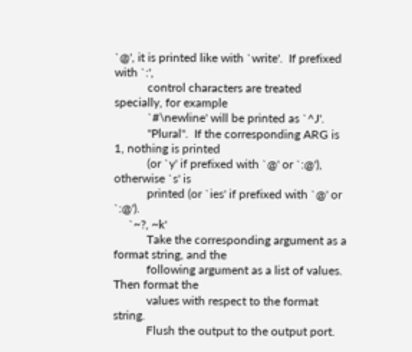`@', it is printed like with `write'.  If prefixed with `:',
           control characters are treated specially, for example
           `#\newline' will be printed as `^J'.
           "Plural".  If the corresponding ARG is 1, nothing is printed
           (or `y' if prefixed with `@' or `:@'), otherwise `s' is
           printed (or `ies' if prefixed with `@' or `:@').
     `~?, ~k'
           Take the corresponding argument as a format string, and the
           following argument as a list of values.  Then format the
           values with respect to the format string.
           Flush the output to the output port.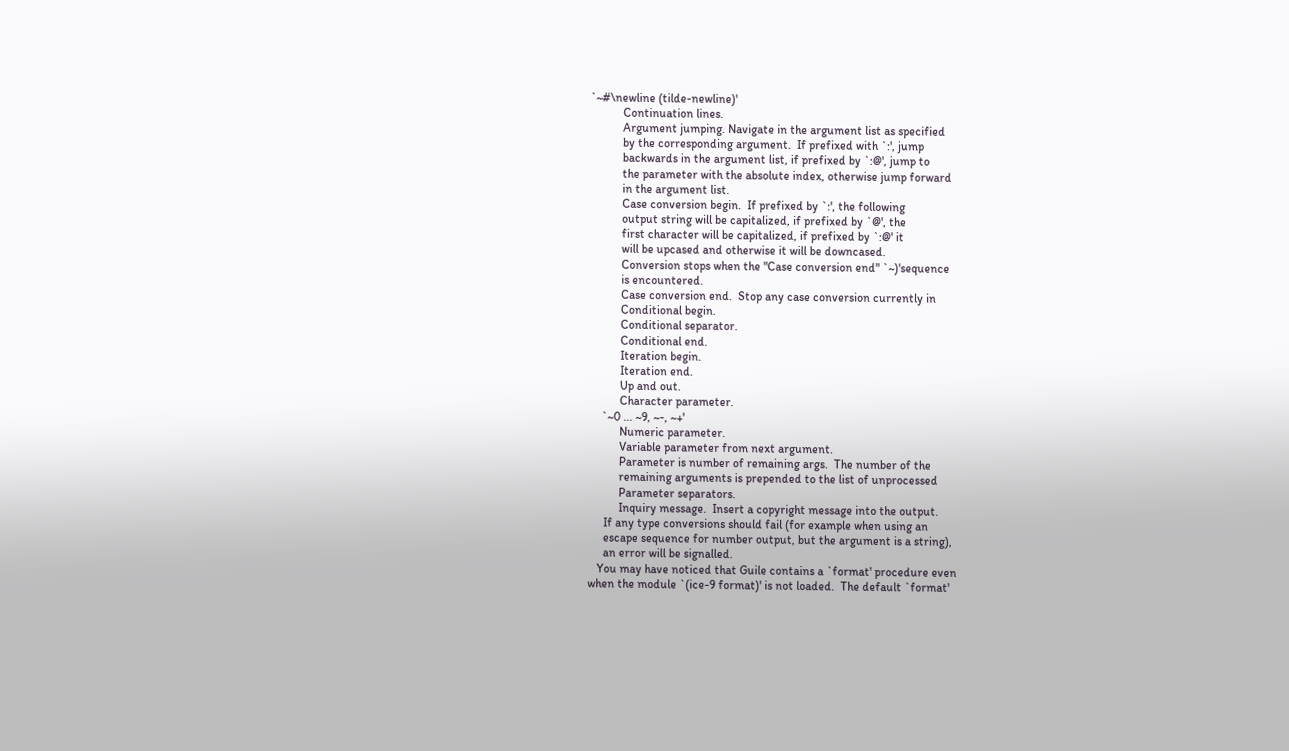`~#\newline (tilde-newline)'
           Continuation lines.
           Argument jumping. Navigate in the argument list as specified
           by the corresponding argument.  If prefixed with `:', jump
           backwards in the argument list, if prefixed by `:@', jump to
           the parameter with the absolute index, otherwise jump forward
           in the argument list.
           Case conversion begin.  If prefixed by `:', the following
           output string will be capitalized, if prefixed by `@', the
           first character will be capitalized, if prefixed by `:@' it
           will be upcased and otherwise it will be downcased.
           Conversion stops when the "Case conversion end" `~)'sequence
           is encountered.
           Case conversion end.  Stop any case conversion currently in
           Conditional begin.
           Conditional separator.
           Conditional end.
           Iteration begin.
           Iteration end.
           Up and out.
           Character parameter.
     `~0 ... ~9, ~-, ~+'
           Numeric parameter.
           Variable parameter from next argument.
           Parameter is number of remaining args.  The number of the
           remaining arguments is prepended to the list of unprocessed
           Parameter separators.
           Inquiry message.  Insert a copyright message into the output.
      If any type conversions should fail (for example when using an
      escape sequence for number output, but the argument is a string),
      an error will be signalled.
    You may have noticed that Guile contains a `format' procedure even
 when the module `(ice-9 format)' is not loaded.  The default `format'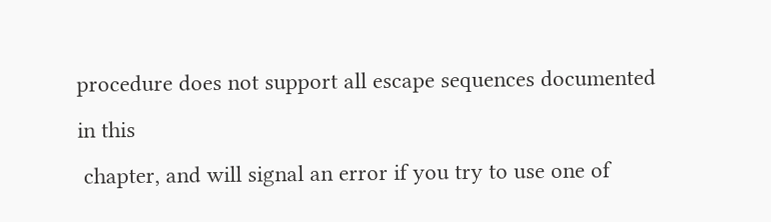procedure does not support all escape sequences documented in this
 chapter, and will signal an error if you try to use one of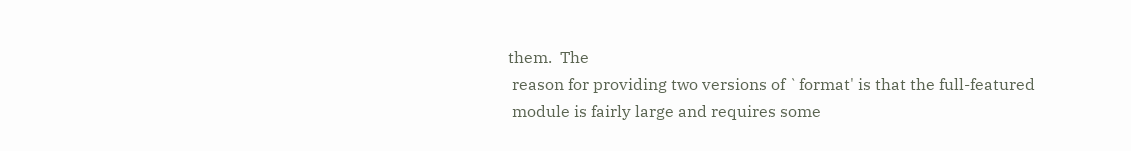them.  The
 reason for providing two versions of `format' is that the full-featured
 module is fairly large and requires some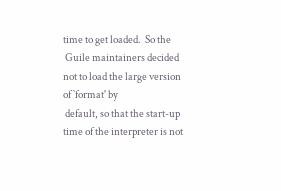time to get loaded.  So the
 Guile maintainers decided not to load the large version of `format' by
 default, so that the start-up time of the interpreter is not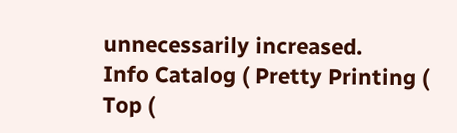unnecessarily increased.
Info Catalog ( Pretty Printing ( Top (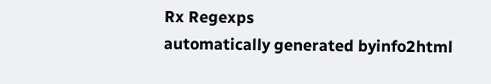Rx Regexps
automatically generated byinfo2html